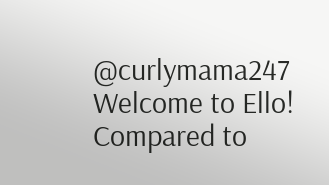@curlymama247 Welcome to Ello! Compared to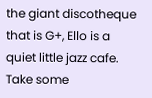the giant discotheque that is G+, Ello is a quiet little jazz cafe. Take some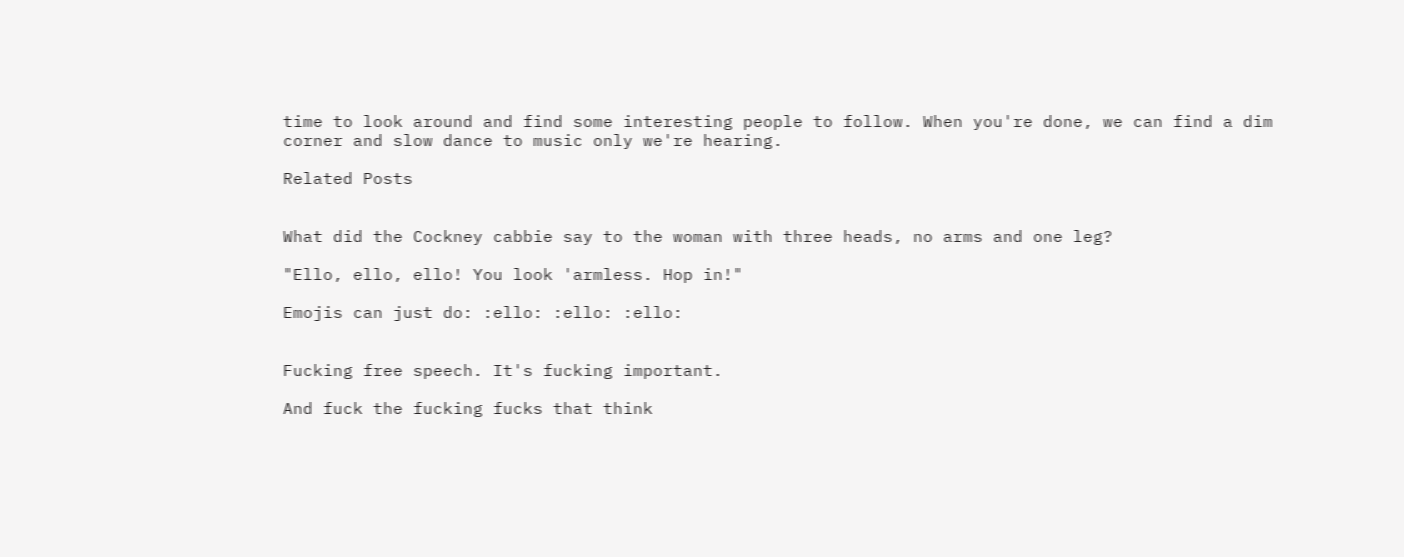time to look around and find some interesting people to follow. When you're done, we can find a dim corner and slow dance to music only we're hearing.

Related Posts


What did the Cockney cabbie say to the woman with three heads, no arms and one leg?

"Ello, ello, ello! You look 'armless. Hop in!"

Emojis can just do: :ello: :ello: :ello:


Fucking free speech. It's fucking important.

And fuck the fucking fucks that think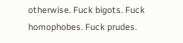otherwise. Fuck bigots. Fuck homophobes. Fuck prudes.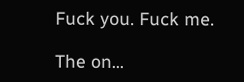Fuck you. Fuck me.

The on...